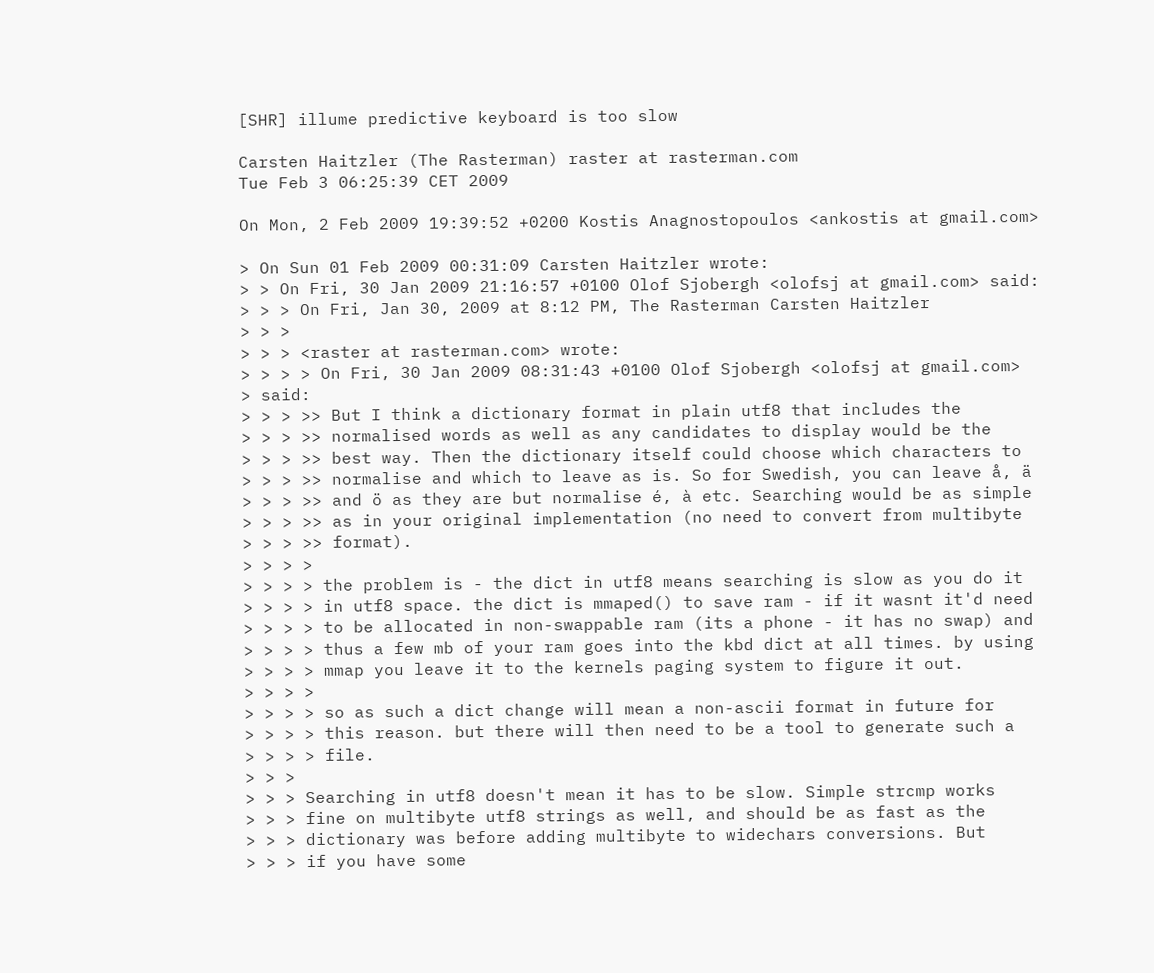[SHR] illume predictive keyboard is too slow

Carsten Haitzler (The Rasterman) raster at rasterman.com
Tue Feb 3 06:25:39 CET 2009

On Mon, 2 Feb 2009 19:39:52 +0200 Kostis Anagnostopoulos <ankostis at gmail.com>

> On Sun 01 Feb 2009 00:31:09 Carsten Haitzler wrote:
> > On Fri, 30 Jan 2009 21:16:57 +0100 Olof Sjobergh <olofsj at gmail.com> said:
> > > On Fri, Jan 30, 2009 at 8:12 PM, The Rasterman Carsten Haitzler
> > >
> > > <raster at rasterman.com> wrote:
> > > > On Fri, 30 Jan 2009 08:31:43 +0100 Olof Sjobergh <olofsj at gmail.com>
> said:
> > > >> But I think a dictionary format in plain utf8 that includes the
> > > >> normalised words as well as any candidates to display would be the
> > > >> best way. Then the dictionary itself could choose which characters to
> > > >> normalise and which to leave as is. So for Swedish, you can leave å, ä
> > > >> and ö as they are but normalise é, à etc. Searching would be as simple
> > > >> as in your original implementation (no need to convert from multibyte
> > > >> format).
> > > >
> > > > the problem is - the dict in utf8 means searching is slow as you do it
> > > > in utf8 space. the dict is mmaped() to save ram - if it wasnt it'd need
> > > > to be allocated in non-swappable ram (its a phone - it has no swap) and
> > > > thus a few mb of your ram goes into the kbd dict at all times. by using
> > > > mmap you leave it to the kernels paging system to figure it out.
> > > >
> > > > so as such a dict change will mean a non-ascii format in future for
> > > > this reason. but there will then need to be a tool to generate such a
> > > > file.
> > >
> > > Searching in utf8 doesn't mean it has to be slow. Simple strcmp works
> > > fine on multibyte utf8 strings as well, and should be as fast as the
> > > dictionary was before adding multibyte to widechars conversions. But
> > > if you have some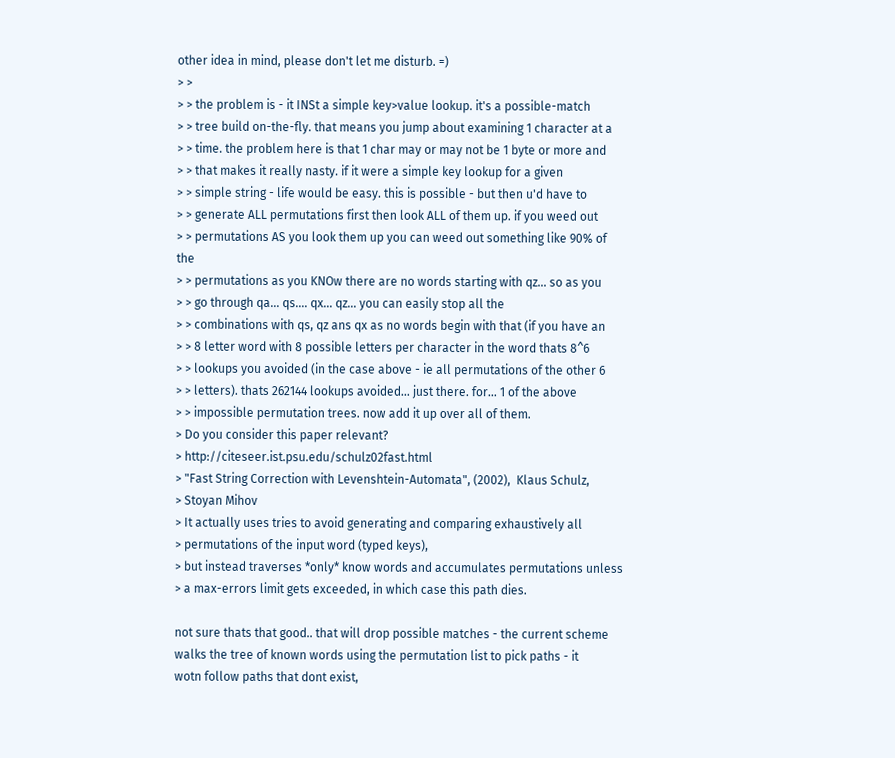other idea in mind, please don't let me disturb. =)
> >
> > the problem is - it INSt a simple key>value lookup. it's a possible-match
> > tree build on-the-fly. that means you jump about examining 1 character at a
> > time. the problem here is that 1 char may or may not be 1 byte or more and
> > that makes it really nasty. if it were a simple key lookup for a given
> > simple string - life would be easy. this is possible - but then u'd have to
> > generate ALL permutations first then look ALL of them up. if you weed out
> > permutations AS you look them up you can weed out something like 90% of the
> > permutations as you KNOw there are no words starting with qz... so as you
> > go through qa... qs.... qx... qz... you can easily stop all the
> > combinations with qs, qz ans qx as no words begin with that (if you have an
> > 8 letter word with 8 possible letters per character in the word thats 8^6
> > lookups you avoided (in the case above - ie all permutations of the other 6
> > letters). thats 262144 lookups avoided... just there. for... 1 of the above
> > impossible permutation trees. now add it up over all of them.
> Do you consider this paper relevant?
> http://citeseer.ist.psu.edu/schulz02fast.html
> "Fast String Correction with Levenshtein-Automata", (2002),  Klaus Schulz,
> Stoyan Mihov
> It actually uses tries to avoid generating and comparing exhaustively all
> permutations of the input word (typed keys),
> but instead traverses *only* know words and accumulates permutations unless
> a max-errors limit gets exceeded, in which case this path dies.

not sure thats that good.. that will drop possible matches - the current scheme
walks the tree of known words using the permutation list to pick paths - it
wotn follow paths that dont exist,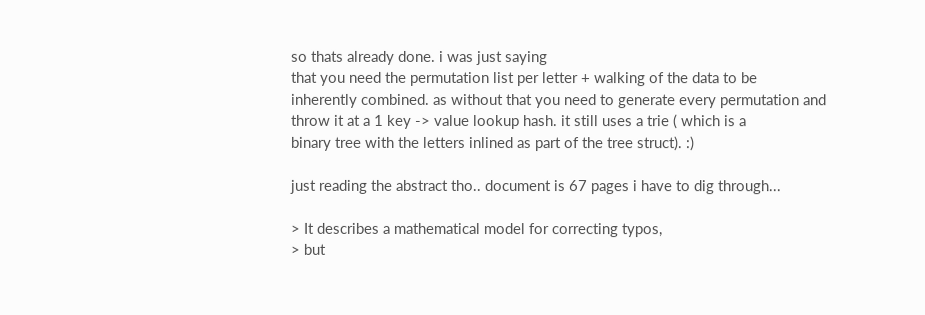so thats already done. i was just saying
that you need the permutation list per letter + walking of the data to be
inherently combined. as without that you need to generate every permutation and
throw it at a 1 key -> value lookup hash. it still uses a trie ( which is a
binary tree with the letters inlined as part of the tree struct). :)

just reading the abstract tho.. document is 67 pages i have to dig through...

> It describes a mathematical model for correcting typos,
> but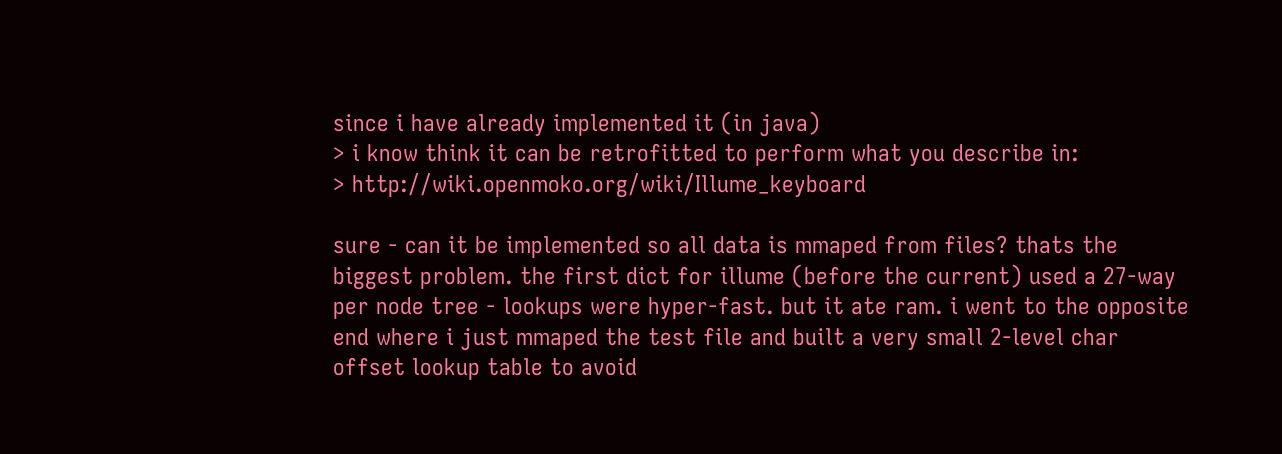since i have already implemented it (in java)
> i know think it can be retrofitted to perform what you describe in:
> http://wiki.openmoko.org/wiki/Illume_keyboard

sure - can it be implemented so all data is mmaped from files? thats the
biggest problem. the first dict for illume (before the current) used a 27-way
per node tree - lookups were hyper-fast. but it ate ram. i went to the opposite
end where i just mmaped the test file and built a very small 2-level char
offset lookup table to avoid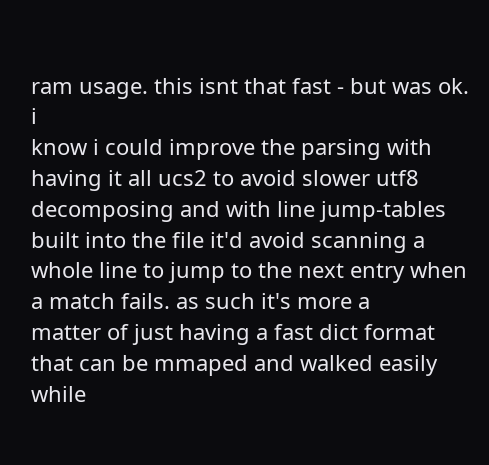ram usage. this isnt that fast - but was ok. i
know i could improve the parsing with having it all ucs2 to avoid slower utf8
decomposing and with line jump-tables built into the file it'd avoid scanning a
whole line to jump to the next entry when a match fails. as such it's more a
matter of just having a fast dict format that can be mmaped and walked easily
while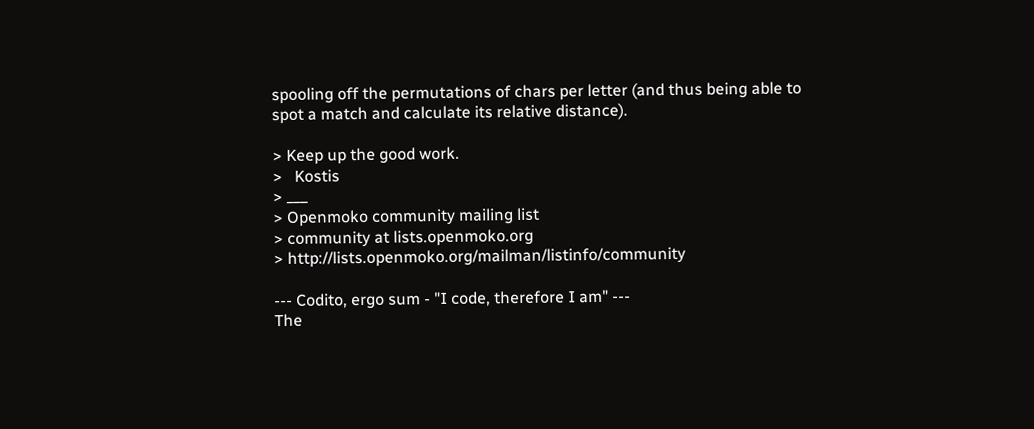spooling off the permutations of chars per letter (and thus being able to
spot a match and calculate its relative distance).

> Keep up the good work.
>   Kostis
> ___
> Openmoko community mailing list
> community at lists.openmoko.org
> http://lists.openmoko.org/mailman/listinfo/community

--- Codito, ergo sum - "I code, therefore I am" ---
The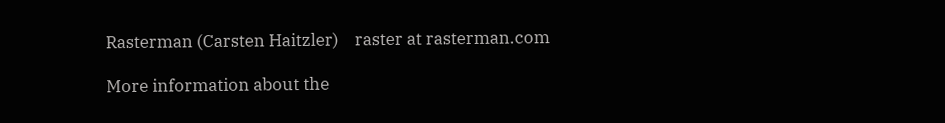Rasterman (Carsten Haitzler)    raster at rasterman.com

More information about the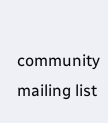community mailing list